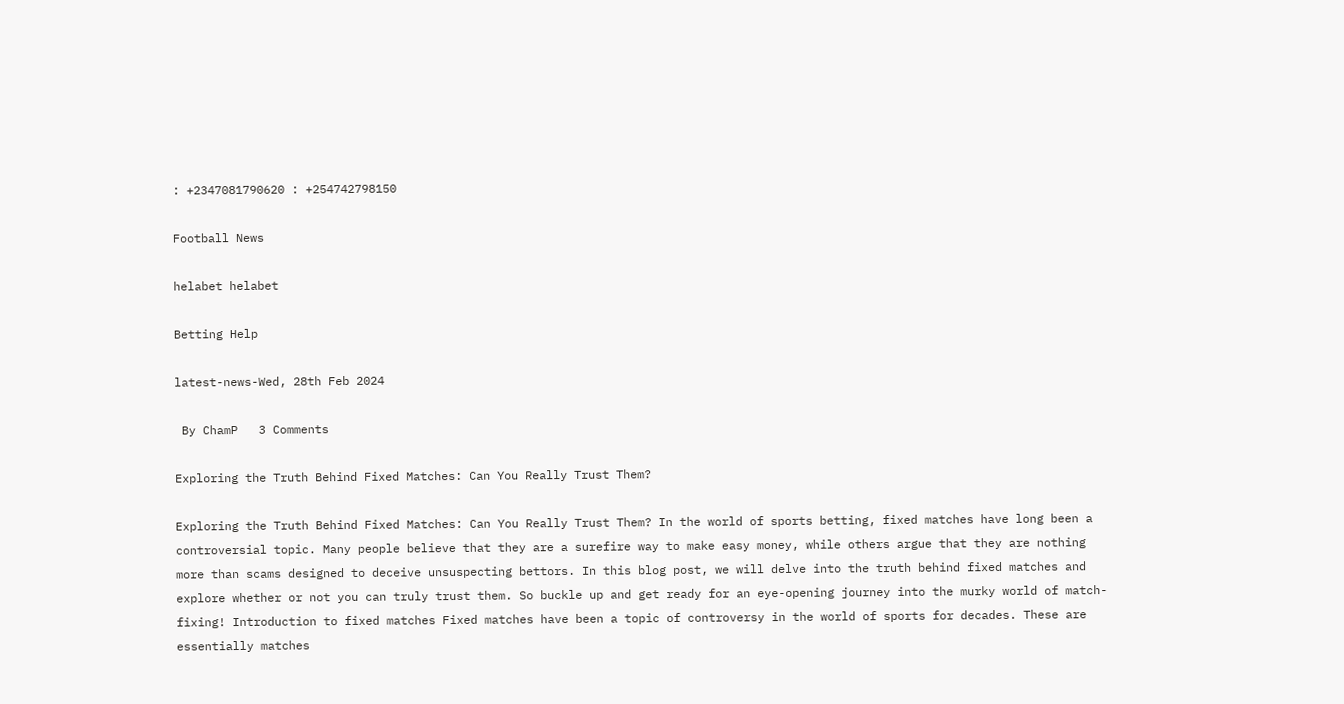: +2347081790620 : +254742798150

Football News

helabet helabet

Betting Help

latest-news-Wed, 28th Feb 2024

 By ChamP   3 Comments

Exploring the Truth Behind Fixed Matches: Can You Really Trust Them?

Exploring the Truth Behind Fixed Matches: Can You Really Trust Them? In the world of sports betting, fixed matches have long been a controversial topic. Many people believe that they are a surefire way to make easy money, while others argue that they are nothing more than scams designed to deceive unsuspecting bettors. In this blog post, we will delve into the truth behind fixed matches and explore whether or not you can truly trust them. So buckle up and get ready for an eye-opening journey into the murky world of match-fixing! Introduction to fixed matches Fixed matches have been a topic of controversy in the world of sports for decades. These are essentially matches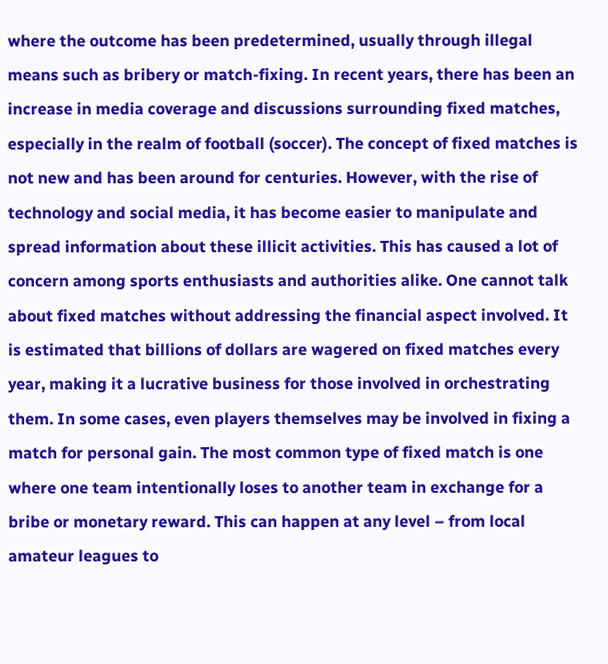where the outcome has been predetermined, usually through illegal means such as bribery or match-fixing. In recent years, there has been an increase in media coverage and discussions surrounding fixed matches, especially in the realm of football (soccer). The concept of fixed matches is not new and has been around for centuries. However, with the rise of technology and social media, it has become easier to manipulate and spread information about these illicit activities. This has caused a lot of concern among sports enthusiasts and authorities alike. One cannot talk about fixed matches without addressing the financial aspect involved. It is estimated that billions of dollars are wagered on fixed matches every year, making it a lucrative business for those involved in orchestrating them. In some cases, even players themselves may be involved in fixing a match for personal gain. The most common type of fixed match is one where one team intentionally loses to another team in exchange for a bribe or monetary reward. This can happen at any level – from local amateur leagues to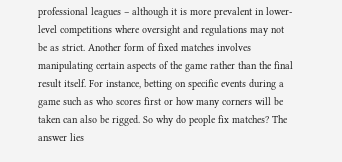professional leagues – although it is more prevalent in lower-level competitions where oversight and regulations may not be as strict. Another form of fixed matches involves manipulating certain aspects of the game rather than the final result itself. For instance, betting on specific events during a game such as who scores first or how many corners will be taken can also be rigged. So why do people fix matches? The answer lies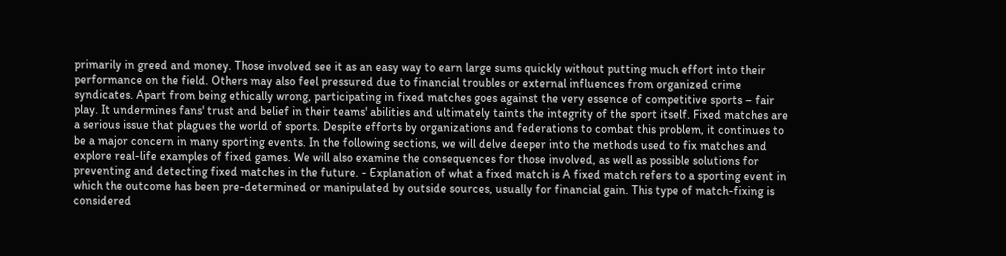primarily in greed and money. Those involved see it as an easy way to earn large sums quickly without putting much effort into their performance on the field. Others may also feel pressured due to financial troubles or external influences from organized crime syndicates. Apart from being ethically wrong, participating in fixed matches goes against the very essence of competitive sports – fair play. It undermines fans' trust and belief in their teams' abilities and ultimately taints the integrity of the sport itself. Fixed matches are a serious issue that plagues the world of sports. Despite efforts by organizations and federations to combat this problem, it continues to be a major concern in many sporting events. In the following sections, we will delve deeper into the methods used to fix matches and explore real-life examples of fixed games. We will also examine the consequences for those involved, as well as possible solutions for preventing and detecting fixed matches in the future. - Explanation of what a fixed match is A fixed match refers to a sporting event in which the outcome has been pre-determined or manipulated by outside sources, usually for financial gain. This type of match-fixing is considered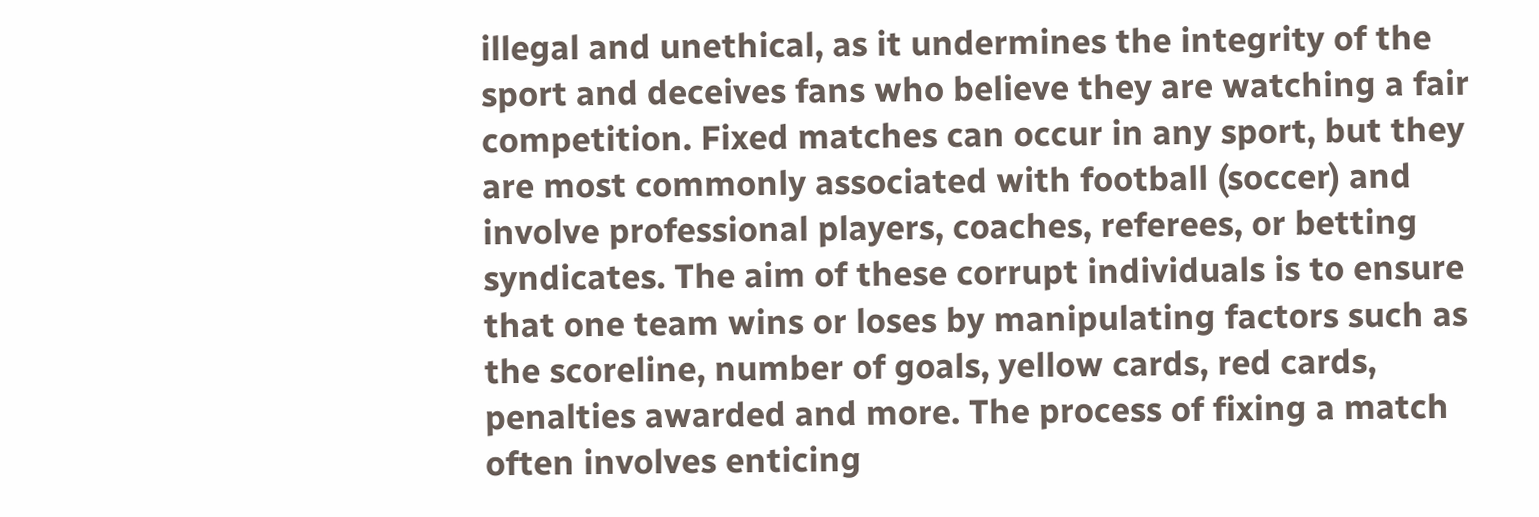illegal and unethical, as it undermines the integrity of the sport and deceives fans who believe they are watching a fair competition. Fixed matches can occur in any sport, but they are most commonly associated with football (soccer) and involve professional players, coaches, referees, or betting syndicates. The aim of these corrupt individuals is to ensure that one team wins or loses by manipulating factors such as the scoreline, number of goals, yellow cards, red cards, penalties awarded and more. The process of fixing a match often involves enticing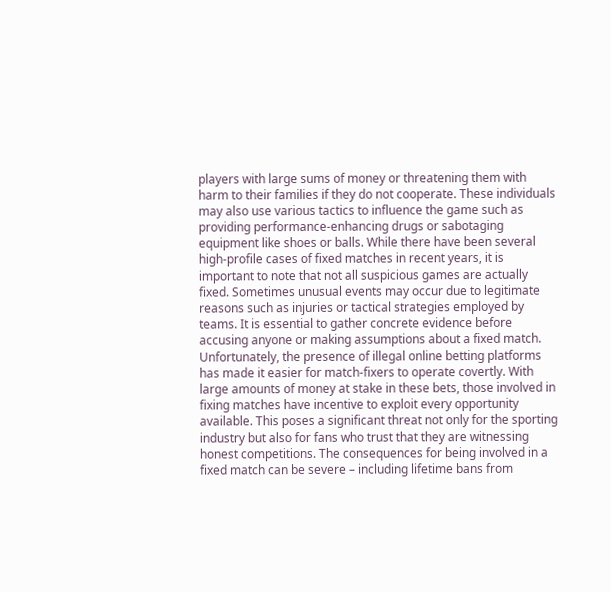players with large sums of money or threatening them with harm to their families if they do not cooperate. These individuals may also use various tactics to influence the game such as providing performance-enhancing drugs or sabotaging equipment like shoes or balls. While there have been several high-profile cases of fixed matches in recent years, it is important to note that not all suspicious games are actually fixed. Sometimes unusual events may occur due to legitimate reasons such as injuries or tactical strategies employed by teams. It is essential to gather concrete evidence before accusing anyone or making assumptions about a fixed match. Unfortunately, the presence of illegal online betting platforms has made it easier for match-fixers to operate covertly. With large amounts of money at stake in these bets, those involved in fixing matches have incentive to exploit every opportunity available. This poses a significant threat not only for the sporting industry but also for fans who trust that they are witnessing honest competitions. The consequences for being involved in a fixed match can be severe – including lifetime bans from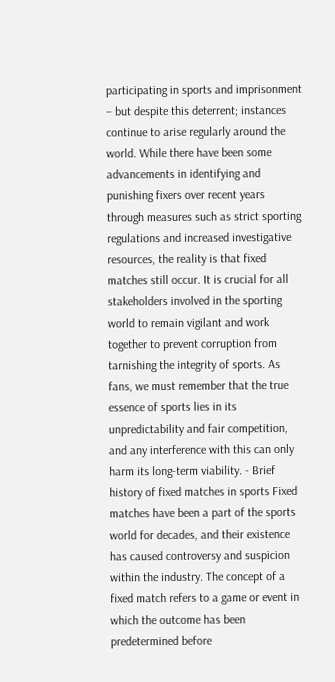participating in sports and imprisonment – but despite this deterrent; instances continue to arise regularly around the world. While there have been some advancements in identifying and punishing fixers over recent years through measures such as strict sporting regulations and increased investigative resources, the reality is that fixed matches still occur. It is crucial for all stakeholders involved in the sporting world to remain vigilant and work together to prevent corruption from tarnishing the integrity of sports. As fans, we must remember that the true essence of sports lies in its unpredictability and fair competition, and any interference with this can only harm its long-term viability. - Brief history of fixed matches in sports Fixed matches have been a part of the sports world for decades, and their existence has caused controversy and suspicion within the industry. The concept of a fixed match refers to a game or event in which the outcome has been predetermined before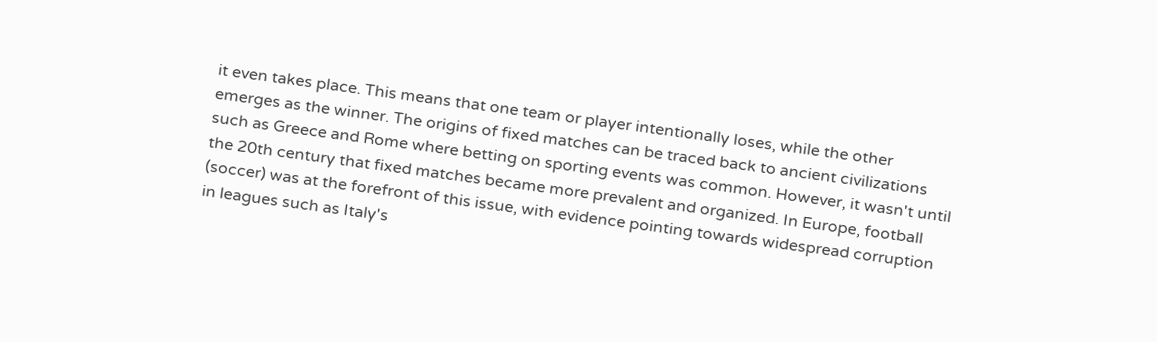it even takes place. This means that one team or player intentionally loses, while the other emerges as the winner. The origins of fixed matches can be traced back to ancient civilizations such as Greece and Rome where betting on sporting events was common. However, it wasn't until the 20th century that fixed matches became more prevalent and organized. In Europe, football (soccer) was at the forefront of this issue, with evidence pointing towards widespread corruption in leagues such as Italy's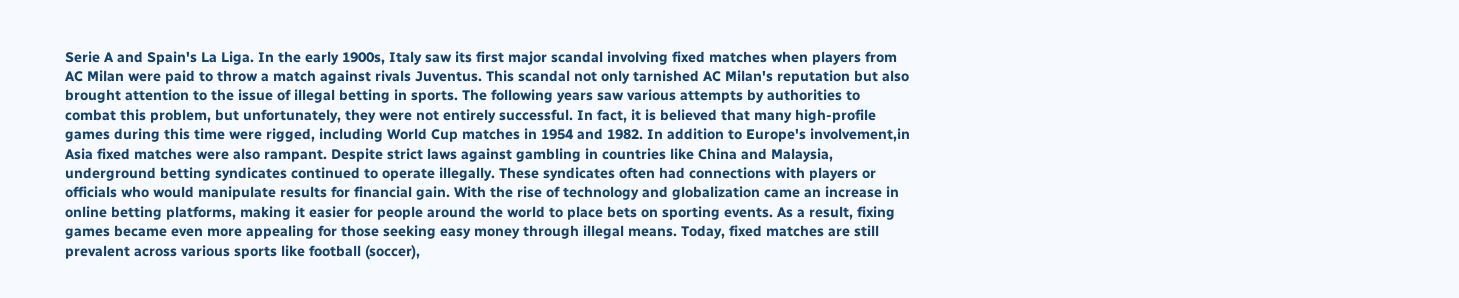Serie A and Spain's La Liga. In the early 1900s, Italy saw its first major scandal involving fixed matches when players from AC Milan were paid to throw a match against rivals Juventus. This scandal not only tarnished AC Milan's reputation but also brought attention to the issue of illegal betting in sports. The following years saw various attempts by authorities to combat this problem, but unfortunately, they were not entirely successful. In fact, it is believed that many high-profile games during this time were rigged, including World Cup matches in 1954 and 1982. In addition to Europe's involvement,in Asia fixed matches were also rampant. Despite strict laws against gambling in countries like China and Malaysia, underground betting syndicates continued to operate illegally. These syndicates often had connections with players or officials who would manipulate results for financial gain. With the rise of technology and globalization came an increase in online betting platforms, making it easier for people around the world to place bets on sporting events. As a result, fixing games became even more appealing for those seeking easy money through illegal means. Today, fixed matches are still prevalent across various sports like football (soccer),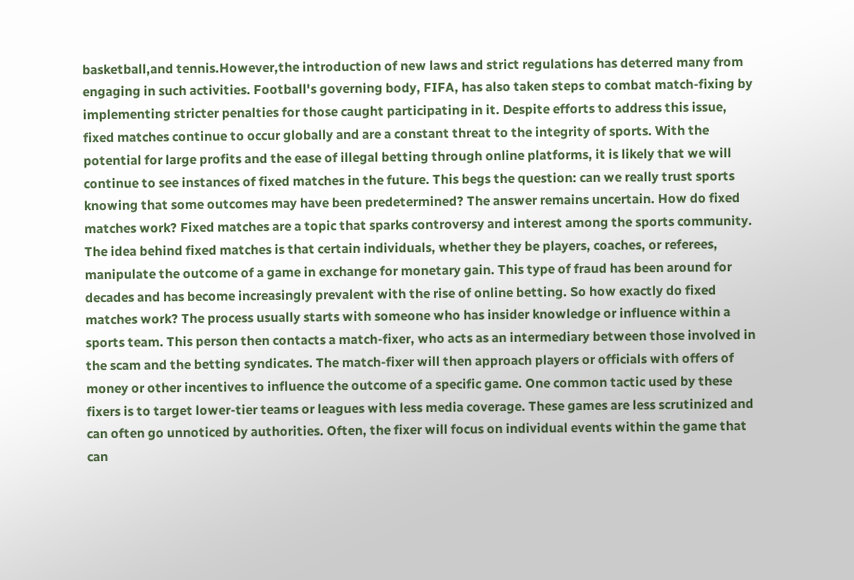basketball,and tennis.However,the introduction of new laws and strict regulations has deterred many from engaging in such activities. Football's governing body, FIFA, has also taken steps to combat match-fixing by implementing stricter penalties for those caught participating in it. Despite efforts to address this issue, fixed matches continue to occur globally and are a constant threat to the integrity of sports. With the potential for large profits and the ease of illegal betting through online platforms, it is likely that we will continue to see instances of fixed matches in the future. This begs the question: can we really trust sports knowing that some outcomes may have been predetermined? The answer remains uncertain. How do fixed matches work? Fixed matches are a topic that sparks controversy and interest among the sports community. The idea behind fixed matches is that certain individuals, whether they be players, coaches, or referees, manipulate the outcome of a game in exchange for monetary gain. This type of fraud has been around for decades and has become increasingly prevalent with the rise of online betting. So how exactly do fixed matches work? The process usually starts with someone who has insider knowledge or influence within a sports team. This person then contacts a match-fixer, who acts as an intermediary between those involved in the scam and the betting syndicates. The match-fixer will then approach players or officials with offers of money or other incentives to influence the outcome of a specific game. One common tactic used by these fixers is to target lower-tier teams or leagues with less media coverage. These games are less scrutinized and can often go unnoticed by authorities. Often, the fixer will focus on individual events within the game that can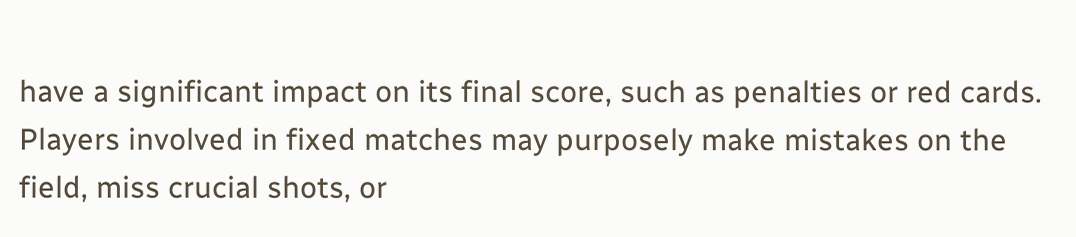have a significant impact on its final score, such as penalties or red cards. Players involved in fixed matches may purposely make mistakes on the field, miss crucial shots, or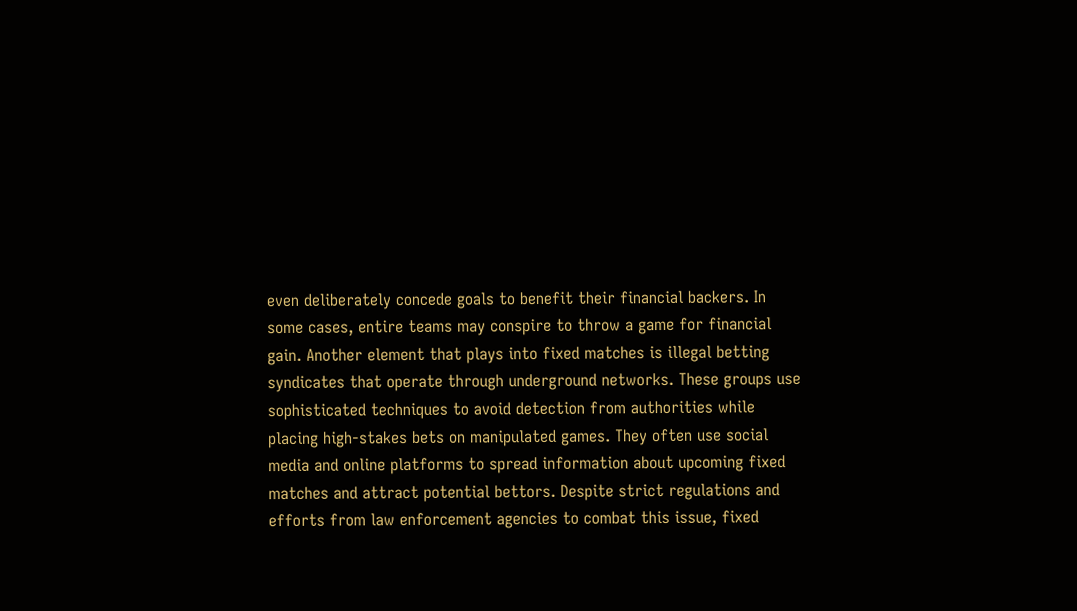even deliberately concede goals to benefit their financial backers. In some cases, entire teams may conspire to throw a game for financial gain. Another element that plays into fixed matches is illegal betting syndicates that operate through underground networks. These groups use sophisticated techniques to avoid detection from authorities while placing high-stakes bets on manipulated games. They often use social media and online platforms to spread information about upcoming fixed matches and attract potential bettors. Despite strict regulations and efforts from law enforcement agencies to combat this issue, fixed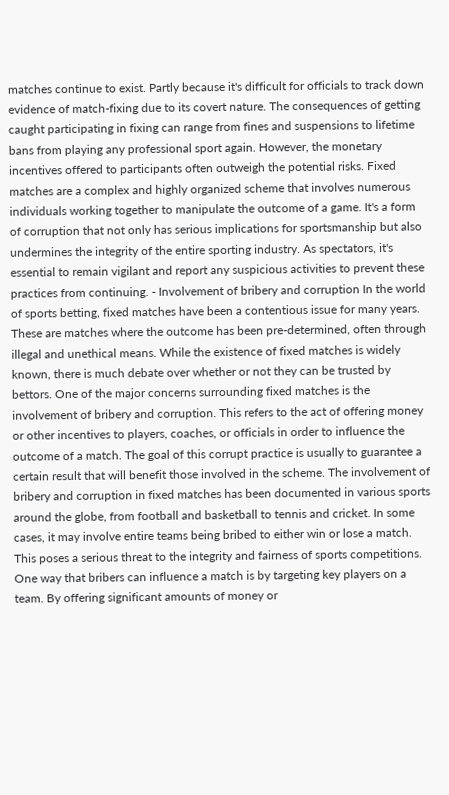matches continue to exist. Partly because it's difficult for officials to track down evidence of match-fixing due to its covert nature. The consequences of getting caught participating in fixing can range from fines and suspensions to lifetime bans from playing any professional sport again. However, the monetary incentives offered to participants often outweigh the potential risks. Fixed matches are a complex and highly organized scheme that involves numerous individuals working together to manipulate the outcome of a game. It's a form of corruption that not only has serious implications for sportsmanship but also undermines the integrity of the entire sporting industry. As spectators, it's essential to remain vigilant and report any suspicious activities to prevent these practices from continuing. - Involvement of bribery and corruption In the world of sports betting, fixed matches have been a contentious issue for many years. These are matches where the outcome has been pre-determined, often through illegal and unethical means. While the existence of fixed matches is widely known, there is much debate over whether or not they can be trusted by bettors. One of the major concerns surrounding fixed matches is the involvement of bribery and corruption. This refers to the act of offering money or other incentives to players, coaches, or officials in order to influence the outcome of a match. The goal of this corrupt practice is usually to guarantee a certain result that will benefit those involved in the scheme. The involvement of bribery and corruption in fixed matches has been documented in various sports around the globe, from football and basketball to tennis and cricket. In some cases, it may involve entire teams being bribed to either win or lose a match. This poses a serious threat to the integrity and fairness of sports competitions. One way that bribers can influence a match is by targeting key players on a team. By offering significant amounts of money or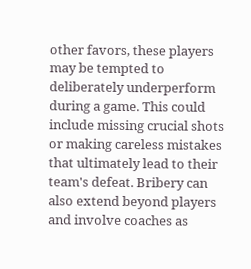other favors, these players may be tempted to deliberately underperform during a game. This could include missing crucial shots or making careless mistakes that ultimately lead to their team's defeat. Bribery can also extend beyond players and involve coaches as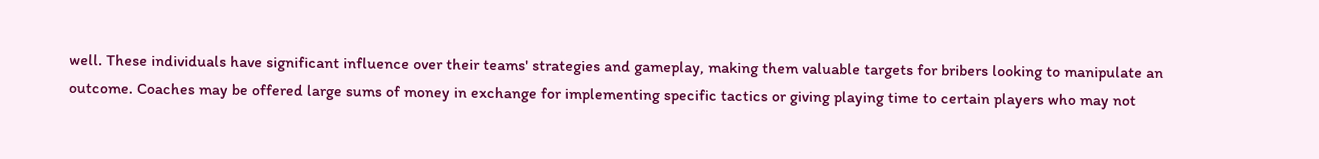well. These individuals have significant influence over their teams' strategies and gameplay, making them valuable targets for bribers looking to manipulate an outcome. Coaches may be offered large sums of money in exchange for implementing specific tactics or giving playing time to certain players who may not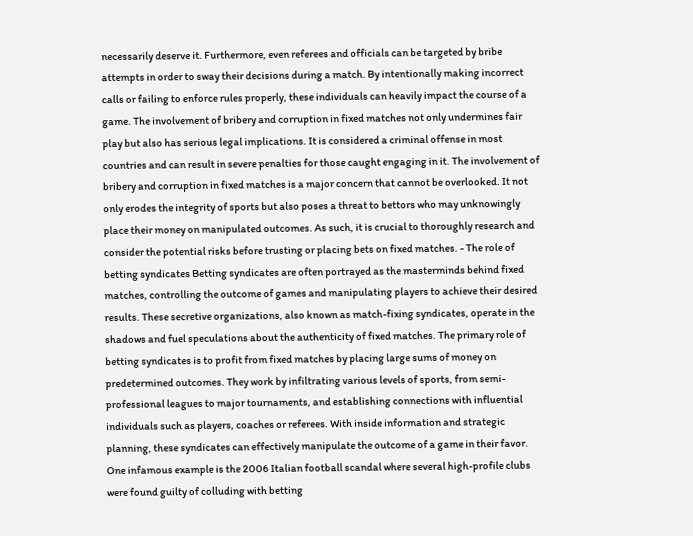necessarily deserve it. Furthermore, even referees and officials can be targeted by bribe attempts in order to sway their decisions during a match. By intentionally making incorrect calls or failing to enforce rules properly, these individuals can heavily impact the course of a game. The involvement of bribery and corruption in fixed matches not only undermines fair play but also has serious legal implications. It is considered a criminal offense in most countries and can result in severe penalties for those caught engaging in it. The involvement of bribery and corruption in fixed matches is a major concern that cannot be overlooked. It not only erodes the integrity of sports but also poses a threat to bettors who may unknowingly place their money on manipulated outcomes. As such, it is crucial to thoroughly research and consider the potential risks before trusting or placing bets on fixed matches. - The role of betting syndicates Betting syndicates are often portrayed as the masterminds behind fixed matches, controlling the outcome of games and manipulating players to achieve their desired results. These secretive organizations, also known as match-fixing syndicates, operate in the shadows and fuel speculations about the authenticity of fixed matches. The primary role of betting syndicates is to profit from fixed matches by placing large sums of money on predetermined outcomes. They work by infiltrating various levels of sports, from semi-professional leagues to major tournaments, and establishing connections with influential individuals such as players, coaches or referees. With inside information and strategic planning, these syndicates can effectively manipulate the outcome of a game in their favor. One infamous example is the 2006 Italian football scandal where several high-profile clubs were found guilty of colluding with betting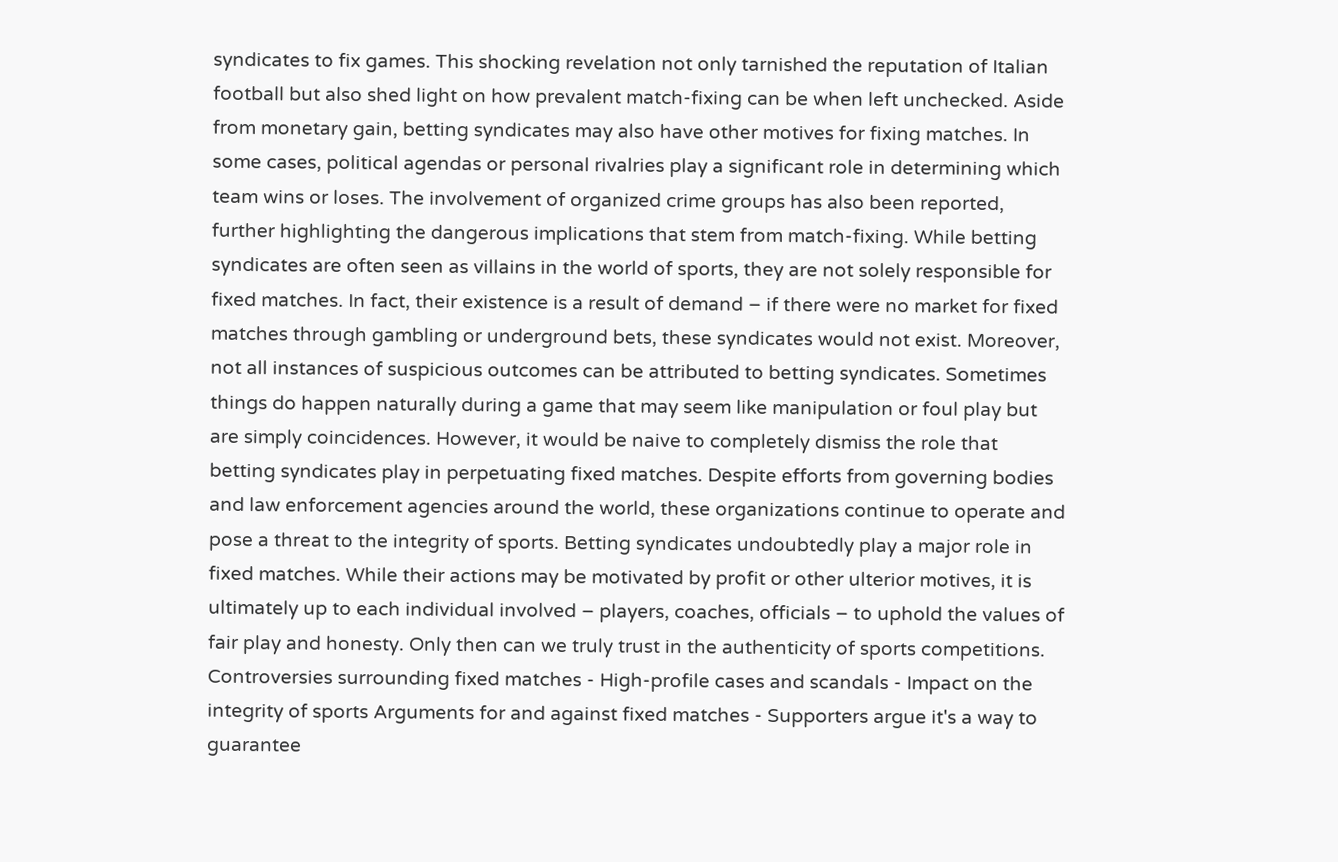syndicates to fix games. This shocking revelation not only tarnished the reputation of Italian football but also shed light on how prevalent match-fixing can be when left unchecked. Aside from monetary gain, betting syndicates may also have other motives for fixing matches. In some cases, political agendas or personal rivalries play a significant role in determining which team wins or loses. The involvement of organized crime groups has also been reported, further highlighting the dangerous implications that stem from match-fixing. While betting syndicates are often seen as villains in the world of sports, they are not solely responsible for fixed matches. In fact, their existence is a result of demand – if there were no market for fixed matches through gambling or underground bets, these syndicates would not exist. Moreover, not all instances of suspicious outcomes can be attributed to betting syndicates. Sometimes things do happen naturally during a game that may seem like manipulation or foul play but are simply coincidences. However, it would be naive to completely dismiss the role that betting syndicates play in perpetuating fixed matches. Despite efforts from governing bodies and law enforcement agencies around the world, these organizations continue to operate and pose a threat to the integrity of sports. Betting syndicates undoubtedly play a major role in fixed matches. While their actions may be motivated by profit or other ulterior motives, it is ultimately up to each individual involved – players, coaches, officials – to uphold the values of fair play and honesty. Only then can we truly trust in the authenticity of sports competitions. Controversies surrounding fixed matches - High-profile cases and scandals - Impact on the integrity of sports Arguments for and against fixed matches - Supporters argue it's a way to guarantee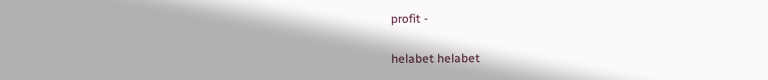profit -

helabet helabet